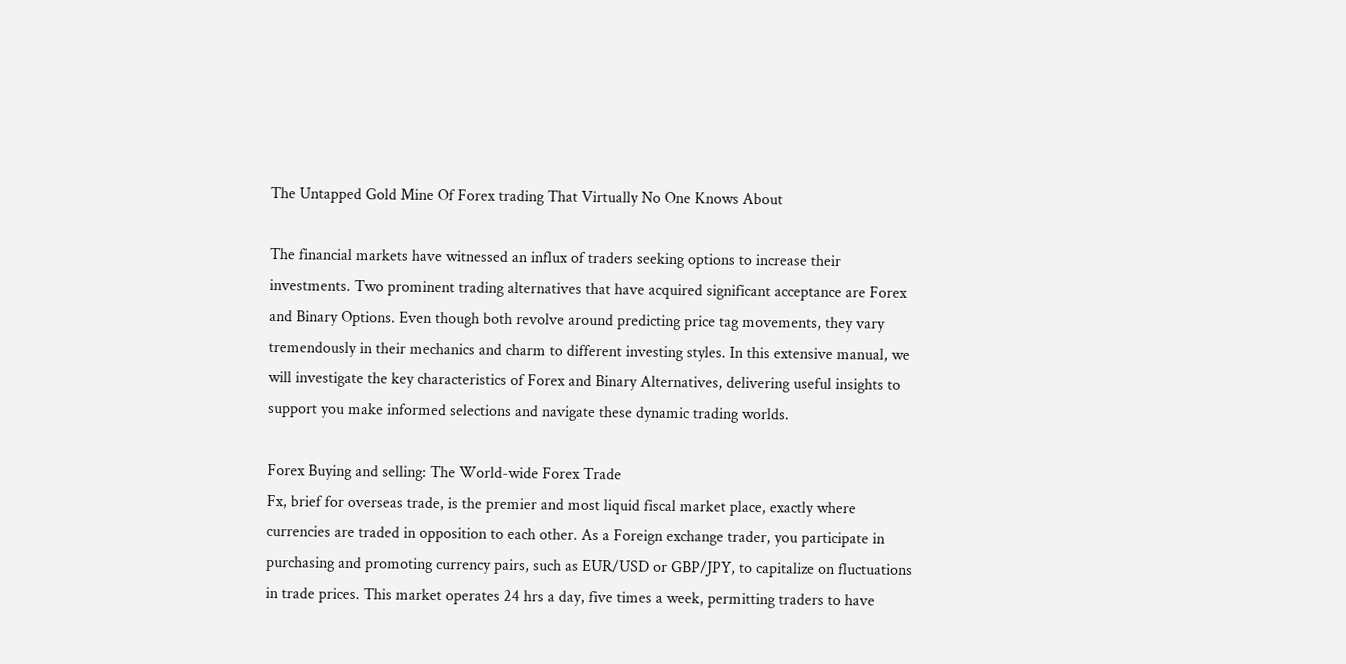The Untapped Gold Mine Of Forex trading That Virtually No One Knows About

The financial markets have witnessed an influx of traders seeking options to increase their investments. Two prominent trading alternatives that have acquired significant acceptance are Forex and Binary Options. Even though both revolve around predicting price tag movements, they vary tremendously in their mechanics and charm to different investing styles. In this extensive manual, we will investigate the key characteristics of Forex and Binary Alternatives, delivering useful insights to support you make informed selections and navigate these dynamic trading worlds.

Forex Buying and selling: The World-wide Forex Trade
Fx, brief for overseas trade, is the premier and most liquid fiscal market place, exactly where currencies are traded in opposition to each other. As a Foreign exchange trader, you participate in purchasing and promoting currency pairs, such as EUR/USD or GBP/JPY, to capitalize on fluctuations in trade prices. This market operates 24 hrs a day, five times a week, permitting traders to have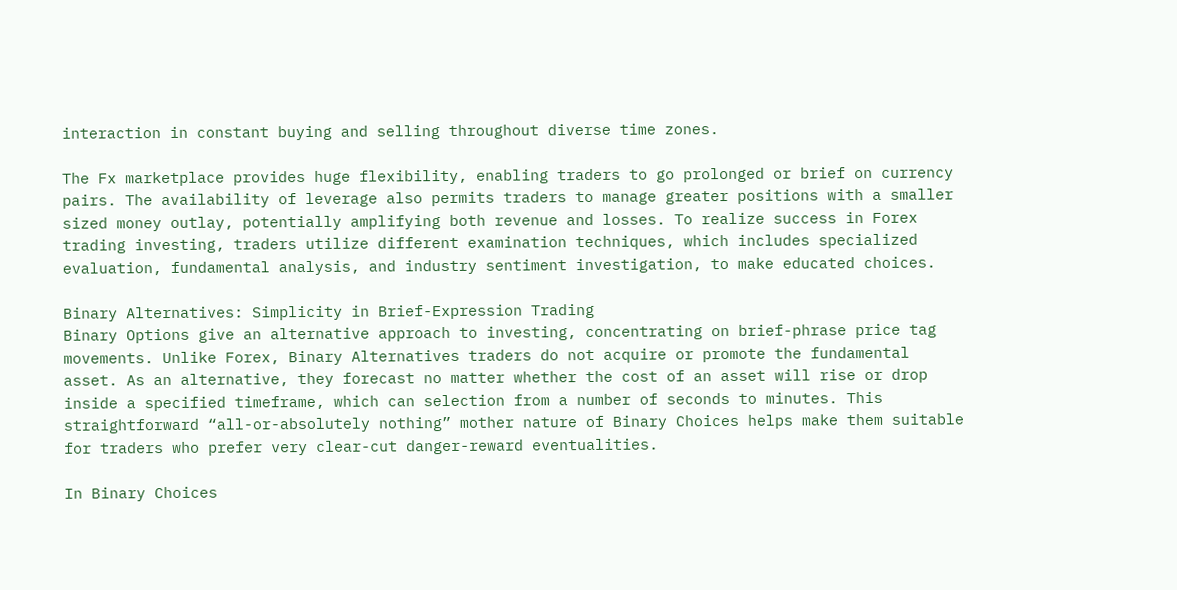interaction in constant buying and selling throughout diverse time zones.

The Fx marketplace provides huge flexibility, enabling traders to go prolonged or brief on currency pairs. The availability of leverage also permits traders to manage greater positions with a smaller sized money outlay, potentially amplifying both revenue and losses. To realize success in Forex trading investing, traders utilize different examination techniques, which includes specialized evaluation, fundamental analysis, and industry sentiment investigation, to make educated choices.

Binary Alternatives: Simplicity in Brief-Expression Trading
Binary Options give an alternative approach to investing, concentrating on brief-phrase price tag movements. Unlike Forex, Binary Alternatives traders do not acquire or promote the fundamental asset. As an alternative, they forecast no matter whether the cost of an asset will rise or drop inside a specified timeframe, which can selection from a number of seconds to minutes. This straightforward “all-or-absolutely nothing” mother nature of Binary Choices helps make them suitable for traders who prefer very clear-cut danger-reward eventualities.

In Binary Choices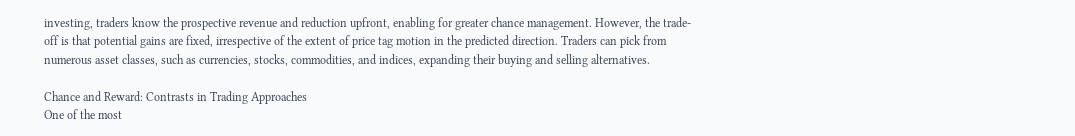investing, traders know the prospective revenue and reduction upfront, enabling for greater chance management. However, the trade-off is that potential gains are fixed, irrespective of the extent of price tag motion in the predicted direction. Traders can pick from numerous asset classes, such as currencies, stocks, commodities, and indices, expanding their buying and selling alternatives.

Chance and Reward: Contrasts in Trading Approaches
One of the most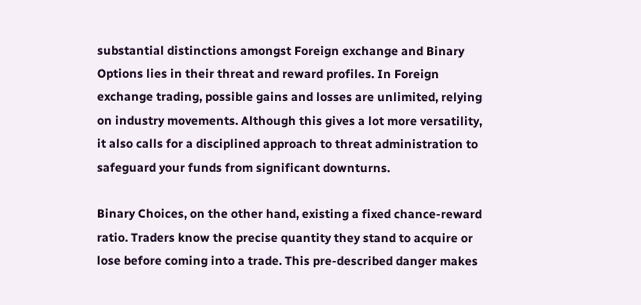substantial distinctions amongst Foreign exchange and Binary Options lies in their threat and reward profiles. In Foreign exchange trading, possible gains and losses are unlimited, relying on industry movements. Although this gives a lot more versatility, it also calls for a disciplined approach to threat administration to safeguard your funds from significant downturns.

Binary Choices, on the other hand, existing a fixed chance-reward ratio. Traders know the precise quantity they stand to acquire or lose before coming into a trade. This pre-described danger makes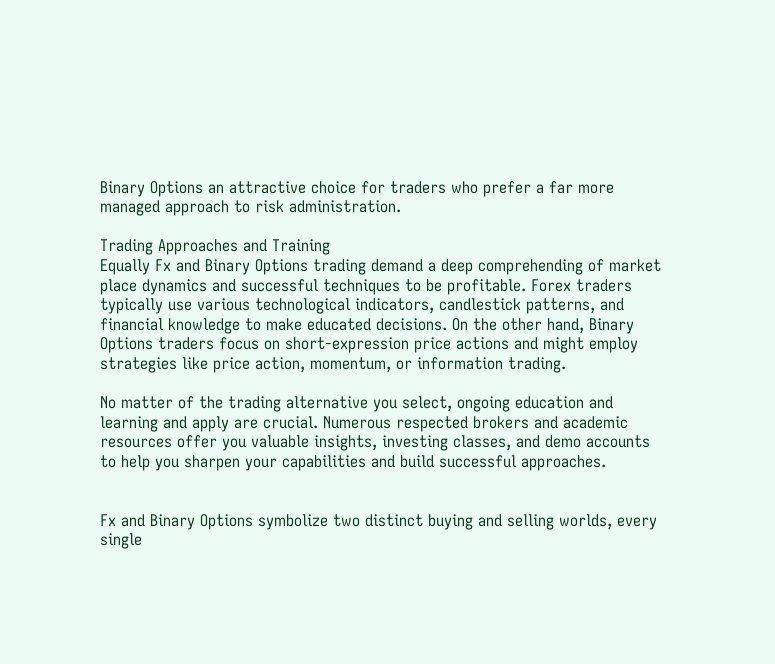Binary Options an attractive choice for traders who prefer a far more managed approach to risk administration.

Trading Approaches and Training
Equally Fx and Binary Options trading demand a deep comprehending of market place dynamics and successful techniques to be profitable. Forex traders typically use various technological indicators, candlestick patterns, and financial knowledge to make educated decisions. On the other hand, Binary Options traders focus on short-expression price actions and might employ strategies like price action, momentum, or information trading.

No matter of the trading alternative you select, ongoing education and learning and apply are crucial. Numerous respected brokers and academic resources offer you valuable insights, investing classes, and demo accounts to help you sharpen your capabilities and build successful approaches.


Fx and Binary Options symbolize two distinct buying and selling worlds, every single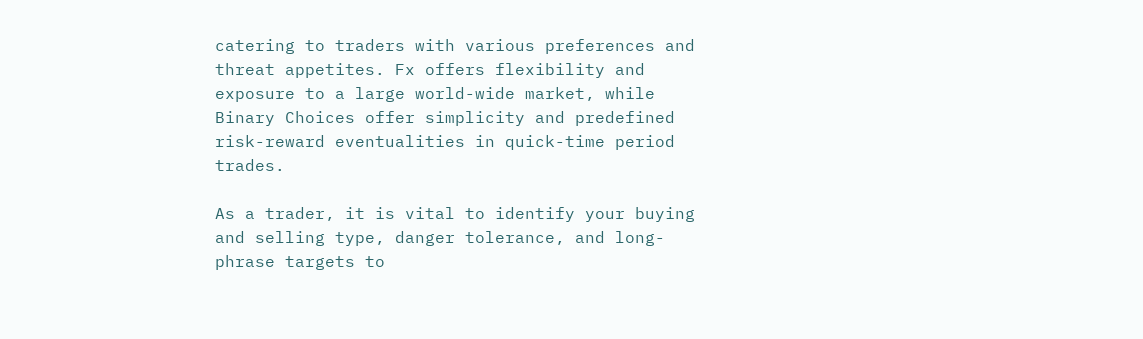catering to traders with various preferences and threat appetites. Fx offers flexibility and exposure to a large world-wide market, while Binary Choices offer simplicity and predefined risk-reward eventualities in quick-time period trades.

As a trader, it is vital to identify your buying and selling type, danger tolerance, and long-phrase targets to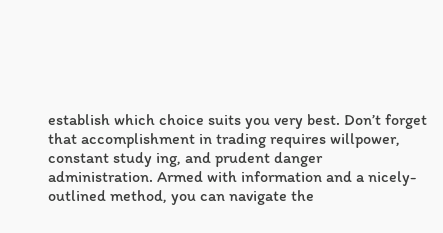establish which choice suits you very best. Don’t forget that accomplishment in trading requires willpower, constant study ing, and prudent danger administration. Armed with information and a nicely-outlined method, you can navigate the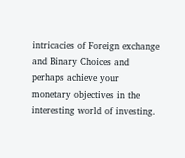intricacies of Foreign exchange and Binary Choices and perhaps achieve your monetary objectives in the interesting world of investing.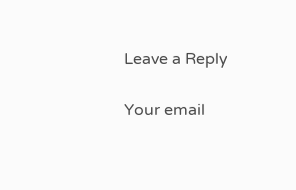Leave a Reply

Your email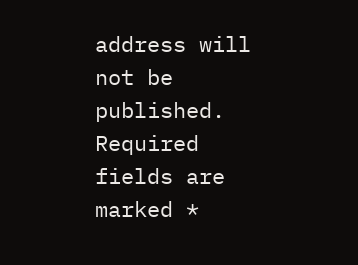address will not be published. Required fields are marked *